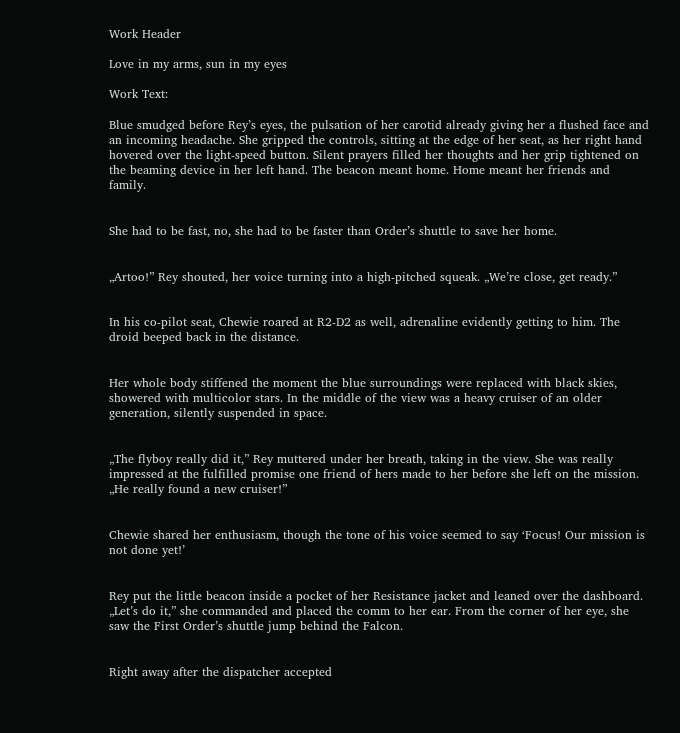Work Header

Love in my arms, sun in my eyes

Work Text:

Blue smudged before Rey’s eyes, the pulsation of her carotid already giving her a flushed face and an incoming headache. She gripped the controls, sitting at the edge of her seat, as her right hand hovered over the light-speed button. Silent prayers filled her thoughts and her grip tightened on the beaming device in her left hand. The beacon meant home. Home meant her friends and family.


She had to be fast, no, she had to be faster than Order’s shuttle to save her home.


„Artoo!” Rey shouted, her voice turning into a high-pitched squeak. „We’re close, get ready.”


In his co-pilot seat, Chewie roared at R2-D2 as well, adrenaline evidently getting to him. The droid beeped back in the distance.


Her whole body stiffened the moment the blue surroundings were replaced with black skies, showered with multicolor stars. In the middle of the view was a heavy cruiser of an older generation, silently suspended in space.


„The flyboy really did it,” Rey muttered under her breath, taking in the view. She was really impressed at the fulfilled promise one friend of hers made to her before she left on the mission. „He really found a new cruiser!”


Chewie shared her enthusiasm, though the tone of his voice seemed to say ‘Focus! Our mission is not done yet!’


Rey put the little beacon inside a pocket of her Resistance jacket and leaned over the dashboard. „Let’s do it,” she commanded and placed the comm to her ear. From the corner of her eye, she saw the First Order’s shuttle jump behind the Falcon.


Right away after the dispatcher accepted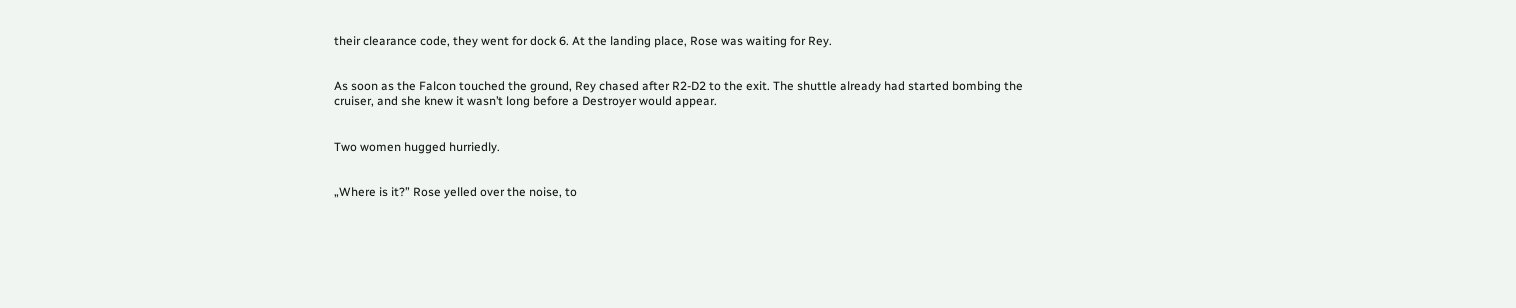their clearance code, they went for dock 6. At the landing place, Rose was waiting for Rey.


As soon as the Falcon touched the ground, Rey chased after R2-D2 to the exit. The shuttle already had started bombing the cruiser, and she knew it wasn’t long before a Destroyer would appear.


Two women hugged hurriedly.


„Where is it?” Rose yelled over the noise, to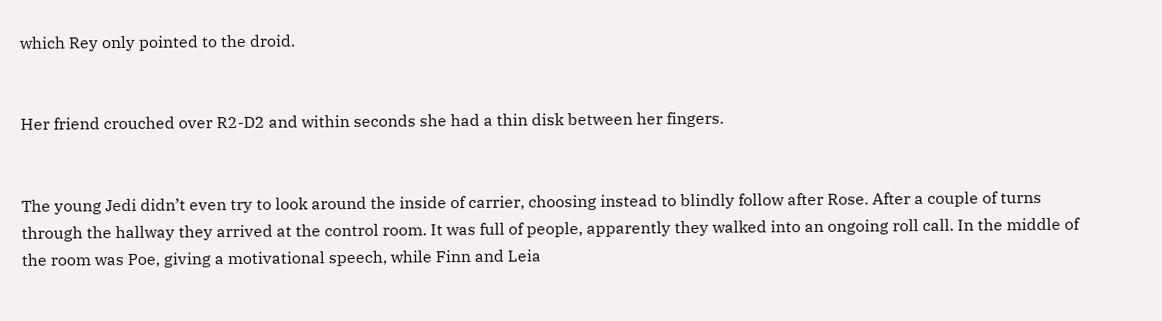which Rey only pointed to the droid.


Her friend crouched over R2-D2 and within seconds she had a thin disk between her fingers.


The young Jedi didn’t even try to look around the inside of carrier, choosing instead to blindly follow after Rose. After a couple of turns through the hallway they arrived at the control room. It was full of people, apparently they walked into an ongoing roll call. In the middle of the room was Poe, giving a motivational speech, while Finn and Leia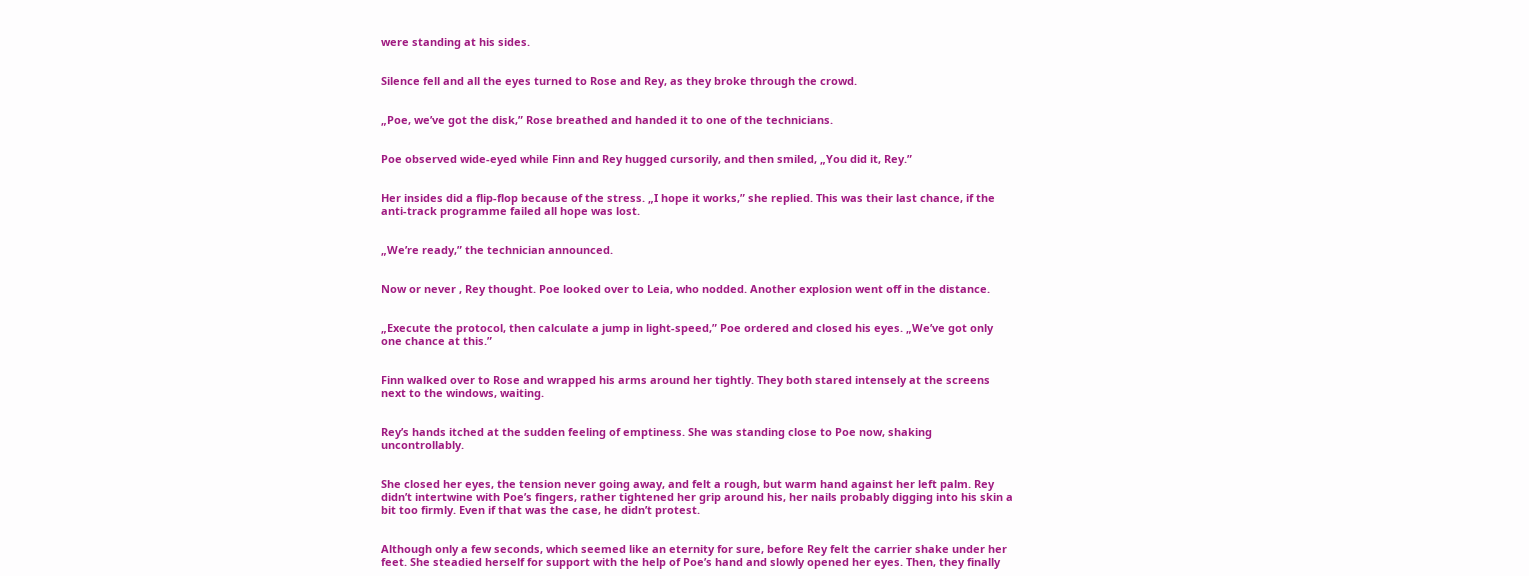were standing at his sides.


Silence fell and all the eyes turned to Rose and Rey, as they broke through the crowd.


„Poe, we’ve got the disk,” Rose breathed and handed it to one of the technicians.


Poe observed wide-eyed while Finn and Rey hugged cursorily, and then smiled, „You did it, Rey.”


Her insides did a flip-flop because of the stress. „I hope it works,” she replied. This was their last chance, if the anti-track programme failed all hope was lost.


„We’re ready,” the technician announced.


Now or never , Rey thought. Poe looked over to Leia, who nodded. Another explosion went off in the distance.


„Execute the protocol, then calculate a jump in light-speed,” Poe ordered and closed his eyes. „We’ve got only one chance at this.”


Finn walked over to Rose and wrapped his arms around her tightly. They both stared intensely at the screens next to the windows, waiting.


Rey’s hands itched at the sudden feeling of emptiness. She was standing close to Poe now, shaking uncontrollably.


She closed her eyes, the tension never going away, and felt a rough, but warm hand against her left palm. Rey didn’t intertwine with Poe’s fingers, rather tightened her grip around his, her nails probably digging into his skin a bit too firmly. Even if that was the case, he didn’t protest.


Although only a few seconds, which seemed like an eternity for sure, before Rey felt the carrier shake under her feet. She steadied herself for support with the help of Poe’s hand and slowly opened her eyes. Then, they finally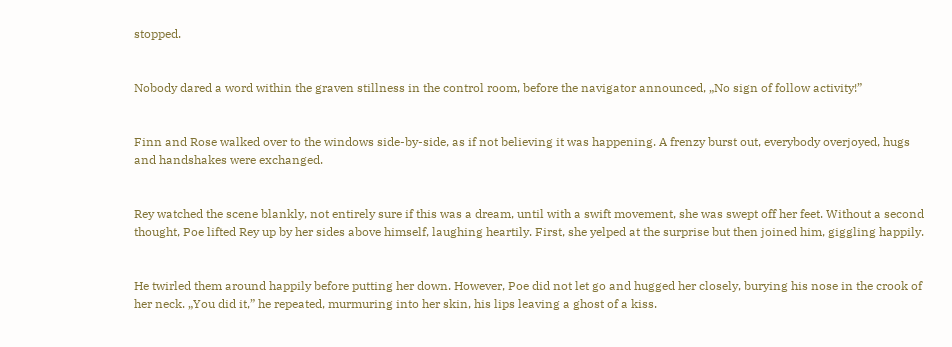stopped.


Nobody dared a word within the graven stillness in the control room, before the navigator announced, „No sign of follow activity!”


Finn and Rose walked over to the windows side-by-side, as if not believing it was happening. A frenzy burst out, everybody overjoyed, hugs and handshakes were exchanged.


Rey watched the scene blankly, not entirely sure if this was a dream, until with a swift movement, she was swept off her feet. Without a second thought, Poe lifted Rey up by her sides above himself, laughing heartily. First, she yelped at the surprise but then joined him, giggling happily.


He twirled them around happily before putting her down. However, Poe did not let go and hugged her closely, burying his nose in the crook of her neck. „You did it,” he repeated, murmuring into her skin, his lips leaving a ghost of a kiss.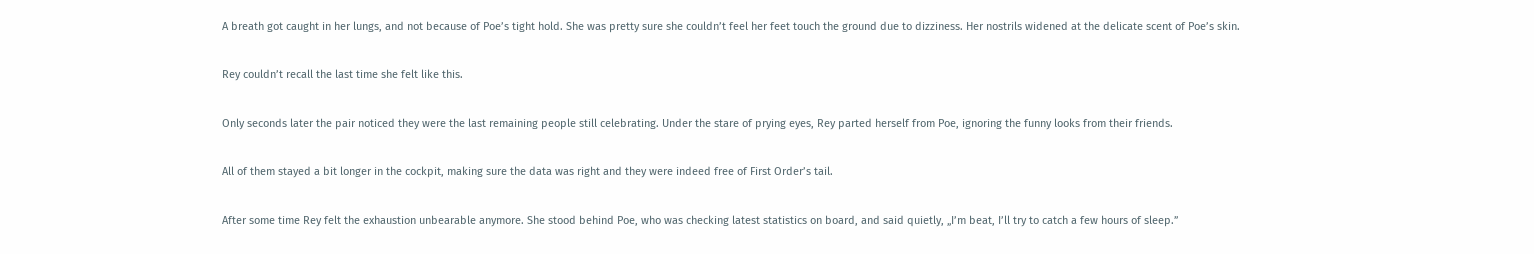A breath got caught in her lungs, and not because of Poe’s tight hold. She was pretty sure she couldn’t feel her feet touch the ground due to dizziness. Her nostrils widened at the delicate scent of Poe’s skin.


Rey couldn’t recall the last time she felt like this.


Only seconds later the pair noticed they were the last remaining people still celebrating. Under the stare of prying eyes, Rey parted herself from Poe, ignoring the funny looks from their friends.


All of them stayed a bit longer in the cockpit, making sure the data was right and they were indeed free of First Order’s tail.


After some time Rey felt the exhaustion unbearable anymore. She stood behind Poe, who was checking latest statistics on board, and said quietly, „I’m beat, I’ll try to catch a few hours of sleep.”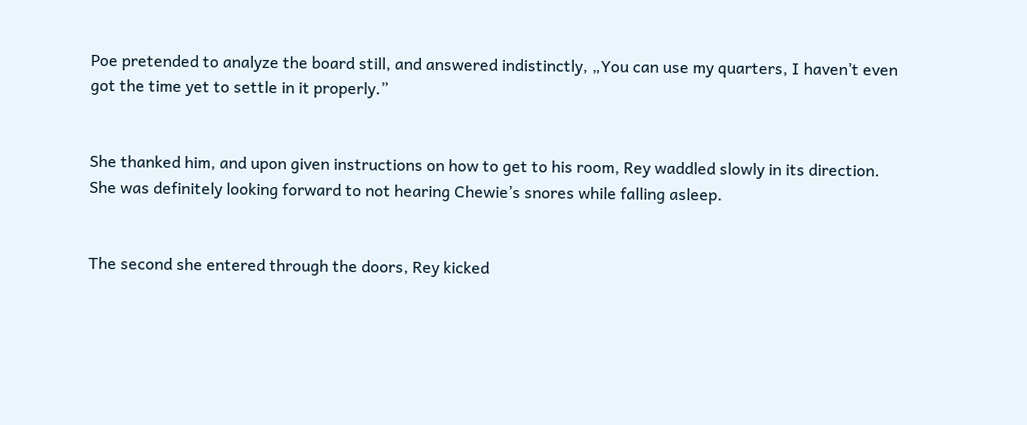Poe pretended to analyze the board still, and answered indistinctly, „You can use my quarters, I haven’t even got the time yet to settle in it properly.”


She thanked him, and upon given instructions on how to get to his room, Rey waddled slowly in its direction. She was definitely looking forward to not hearing Chewie’s snores while falling asleep.


The second she entered through the doors, Rey kicked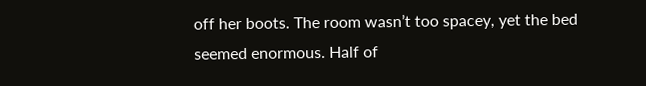off her boots. The room wasn’t too spacey, yet the bed seemed enormous. Half of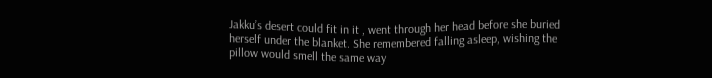Jakku’s desert could fit in it , went through her head before she buried herself under the blanket. She remembered falling asleep, wishing the pillow would smell the same way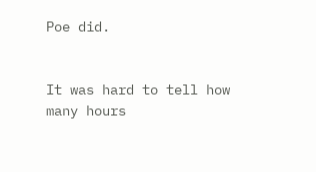Poe did.


It was hard to tell how many hours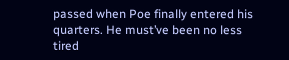passed when Poe finally entered his quarters. He must’ve been no less tired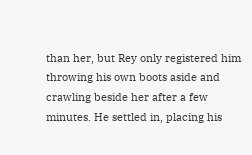than her, but Rey only registered him throwing his own boots aside and crawling beside her after a few minutes. He settled in, placing his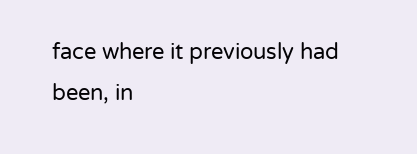face where it previously had been, in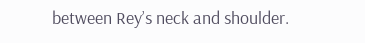between Rey’s neck and shoulder.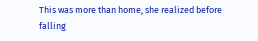This was more than home, she realized before falling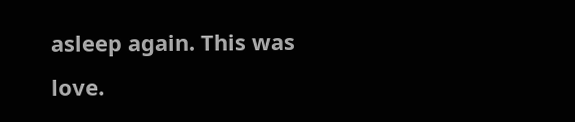asleep again. This was love.